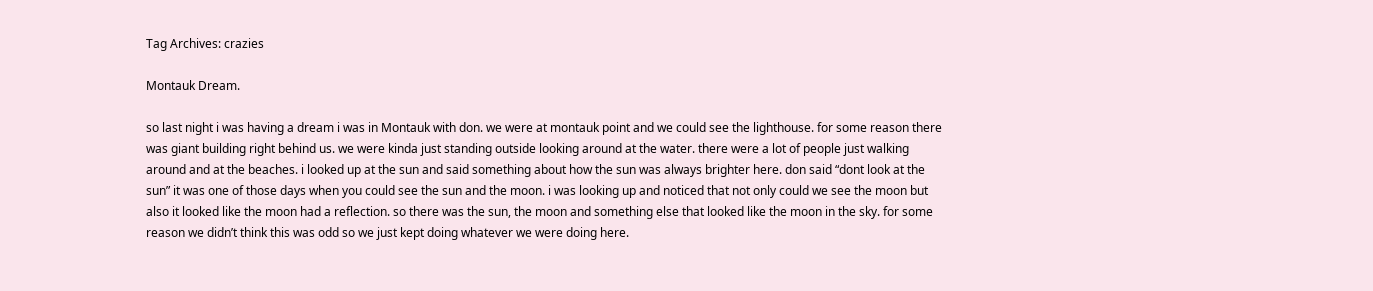Tag Archives: crazies

Montauk Dream.

so last night i was having a dream i was in Montauk with don. we were at montauk point and we could see the lighthouse. for some reason there was giant building right behind us. we were kinda just standing outside looking around at the water. there were a lot of people just walking around and at the beaches. i looked up at the sun and said something about how the sun was always brighter here. don said “dont look at the sun” it was one of those days when you could see the sun and the moon. i was looking up and noticed that not only could we see the moon but also it looked like the moon had a reflection. so there was the sun, the moon and something else that looked like the moon in the sky. for some reason we didn’t think this was odd so we just kept doing whatever we were doing here.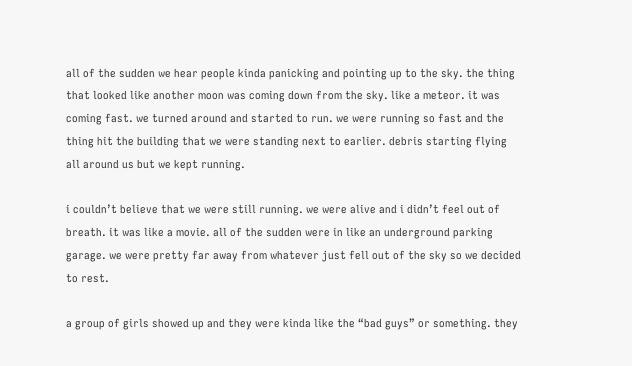all of the sudden we hear people kinda panicking and pointing up to the sky. the thing that looked like another moon was coming down from the sky. like a meteor. it was coming fast. we turned around and started to run. we were running so fast and the thing hit the building that we were standing next to earlier. debris starting flying all around us but we kept running.

i couldn’t believe that we were still running. we were alive and i didn’t feel out of breath. it was like a movie. all of the sudden were in like an underground parking garage. we were pretty far away from whatever just fell out of the sky so we decided to rest.

a group of girls showed up and they were kinda like the “bad guys” or something. they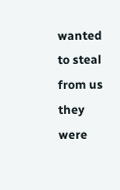wanted to steal from us they were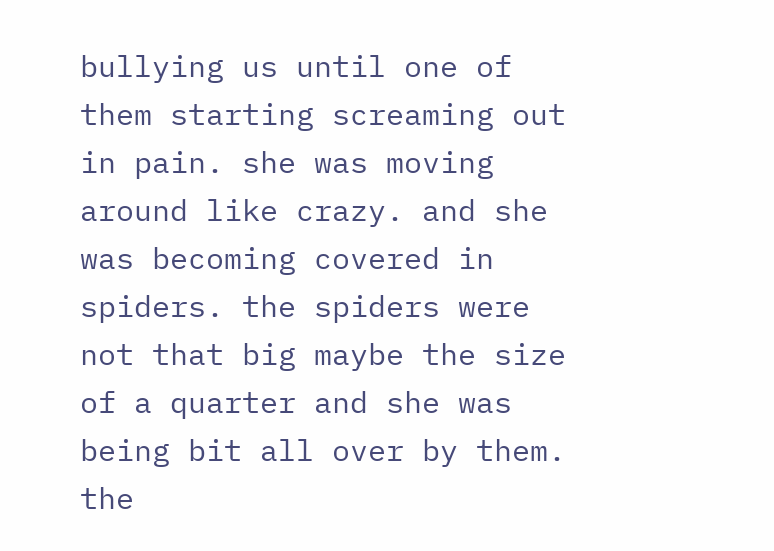bullying us until one of them starting screaming out in pain. she was moving around like crazy. and she was becoming covered in spiders. the spiders were not that big maybe the size of a quarter and she was being bit all over by them. the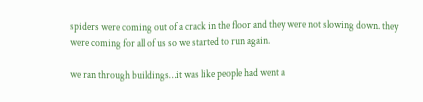spiders were coming out of a crack in the floor and they were not slowing down. they were coming for all of us so we started to run again.

we ran through buildings…it was like people had went a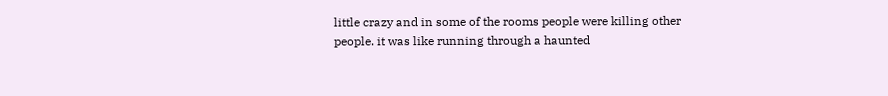little crazy and in some of the rooms people were killing other people. it was like running through a haunted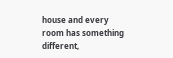house and every room has something different,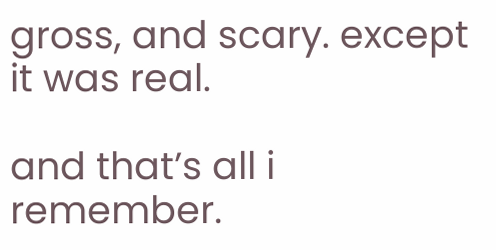gross, and scary. except it was real.

and that’s all i remember.